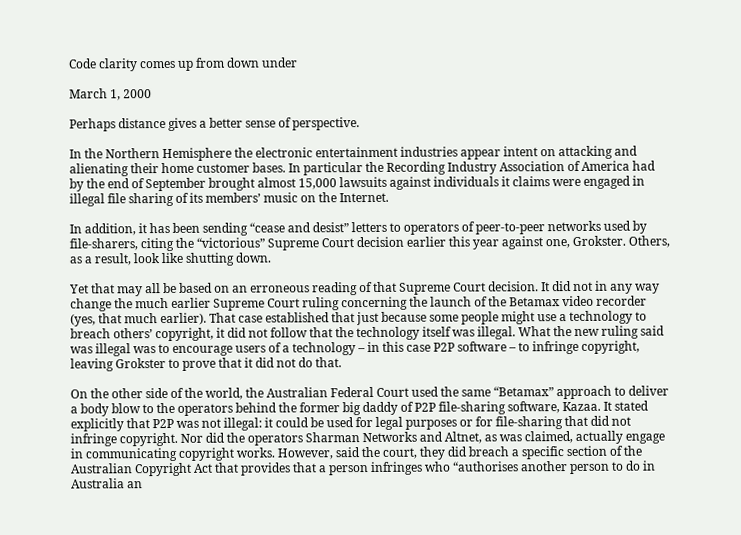Code clarity comes up from down under

March 1, 2000

Perhaps distance gives a better sense of perspective.

In the Northern Hemisphere the electronic entertainment industries appear intent on attacking and alienating their home customer bases. In particular the Recording Industry Association of America had by the end of September brought almost 15,000 lawsuits against individuals it claims were engaged in illegal file sharing of its members’ music on the Internet.

In addition, it has been sending “cease and desist” letters to operators of peer-to-peer networks used by file-sharers, citing the “victorious” Supreme Court decision earlier this year against one, Grokster. Others, as a result, look like shutting down.

Yet that may all be based on an erroneous reading of that Supreme Court decision. It did not in any way change the much earlier Supreme Court ruling concerning the launch of the Betamax video recorder (yes, that much earlier). That case established that just because some people might use a technology to breach others’ copyright, it did not follow that the technology itself was illegal. What the new ruling said was illegal was to encourage users of a technology – in this case P2P software – to infringe copyright, leaving Grokster to prove that it did not do that.

On the other side of the world, the Australian Federal Court used the same “Betamax” approach to deliver a body blow to the operators behind the former big daddy of P2P file-sharing software, Kazaa. It stated explicitly that P2P was not illegal: it could be used for legal purposes or for file-sharing that did not infringe copyright. Nor did the operators Sharman Networks and Altnet, as was claimed, actually engage in communicating copyright works. However, said the court, they did breach a specific section of the Australian Copyright Act that provides that a person infringes who “authorises another person to do in Australia an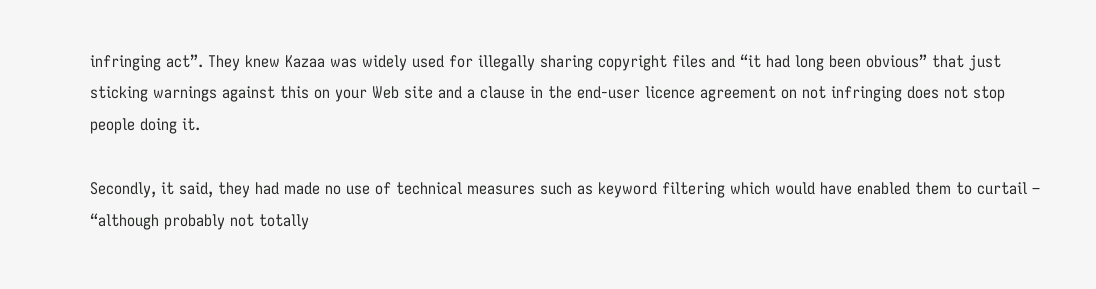infringing act”. They knew Kazaa was widely used for illegally sharing copyright files and “it had long been obvious” that just sticking warnings against this on your Web site and a clause in the end-user licence agreement on not infringing does not stop people doing it.

Secondly, it said, they had made no use of technical measures such as keyword filtering which would have enabled them to curtail – “although probably not totally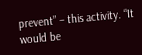prevent” – this activity. “It would be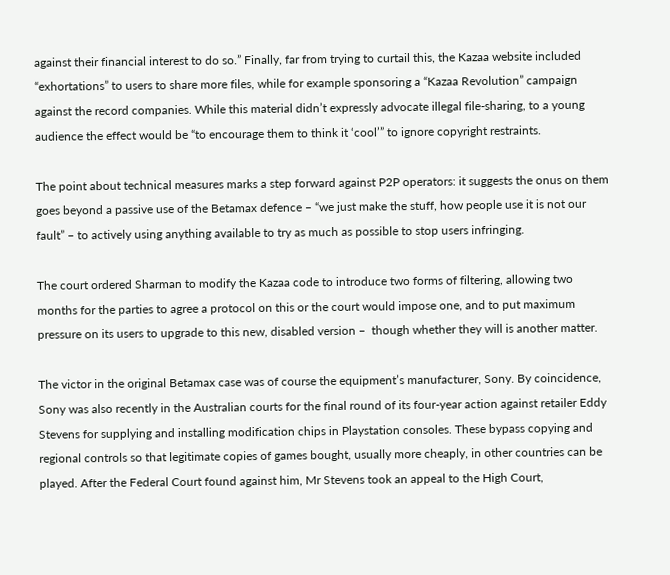against their financial interest to do so.” Finally, far from trying to curtail this, the Kazaa website included “exhortations” to users to share more files, while for example sponsoring a “Kazaa Revolution” campaign against the record companies. While this material didn’t expressly advocate illegal file-sharing, to a young audience the effect would be “to encourage them to think it ‘cool’” to ignore copyright restraints.

The point about technical measures marks a step forward against P2P operators: it suggests the onus on them goes beyond a passive use of the Betamax defence – “we just make the stuff, how people use it is not our fault” – to actively using anything available to try as much as possible to stop users infringing.

The court ordered Sharman to modify the Kazaa code to introduce two forms of filtering, allowing two months for the parties to agree a protocol on this or the court would impose one, and to put maximum pressure on its users to upgrade to this new, disabled version –  though whether they will is another matter.

The victor in the original Betamax case was of course the equipment’s manufacturer, Sony. By coincidence, Sony was also recently in the Australian courts for the final round of its four-year action against retailer Eddy Stevens for supplying and installing modification chips in Playstation consoles. These bypass copying and regional controls so that legitimate copies of games bought, usually more cheaply, in other countries can be played. After the Federal Court found against him, Mr Stevens took an appeal to the High Court,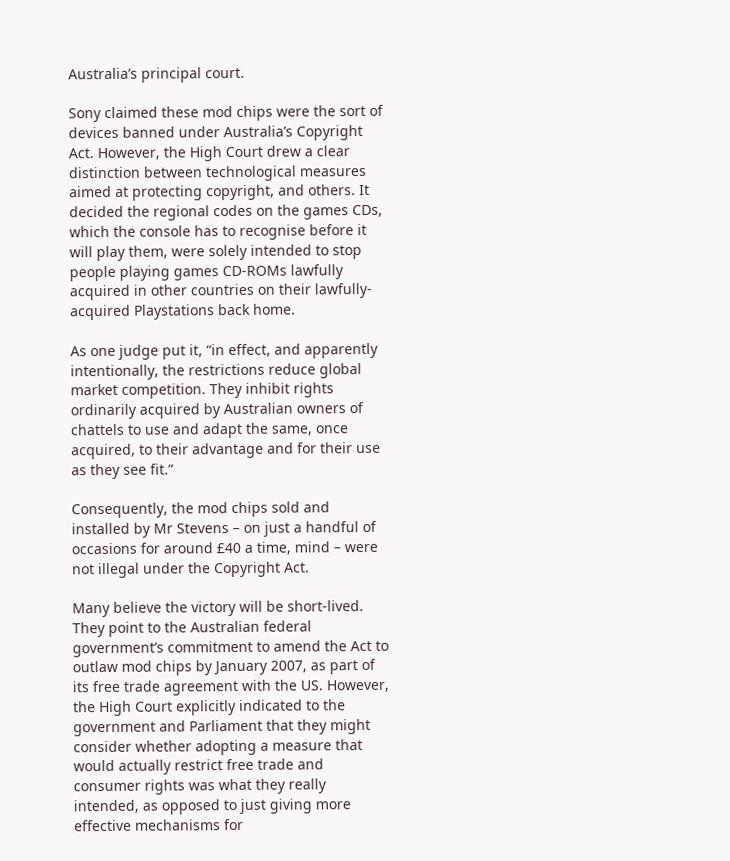Australia’s principal court.

Sony claimed these mod chips were the sort of devices banned under Australia’s Copyright Act. However, the High Court drew a clear distinction between technological measures aimed at protecting copyright, and others. It decided the regional codes on the games CDs, which the console has to recognise before it will play them, were solely intended to stop people playing games CD-ROMs lawfully acquired in other countries on their lawfully-acquired Playstations back home.

As one judge put it, “in effect, and apparently intentionally, the restrictions reduce global market competition. They inhibit rights ordinarily acquired by Australian owners of chattels to use and adapt the same, once acquired, to their advantage and for their use as they see fit.”

Consequently, the mod chips sold and installed by Mr Stevens – on just a handful of occasions for around £40 a time, mind – were not illegal under the Copyright Act.

Many believe the victory will be short-lived. They point to the Australian federal government’s commitment to amend the Act to outlaw mod chips by January 2007, as part of its free trade agreement with the US. However, the High Court explicitly indicated to the government and Parliament that they might consider whether adopting a measure that would actually restrict free trade and consumer rights was what they really intended, as opposed to just giving more effective mechanisms for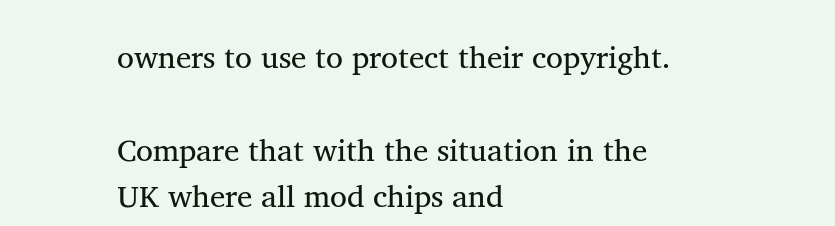owners to use to protect their copyright.

Compare that with the situation in the UK where all mod chips and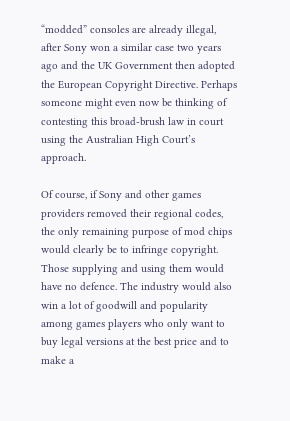“modded” consoles are already illegal, after Sony won a similar case two years ago and the UK Government then adopted the European Copyright Directive. Perhaps someone might even now be thinking of contesting this broad-brush law in court using the Australian High Court’s approach.

Of course, if Sony and other games providers removed their regional codes, the only remaining purpose of mod chips would clearly be to infringe copyright. Those supplying and using them would have no defence. The industry would also win a lot of goodwill and popularity among games players who only want to buy legal versions at the best price and to make a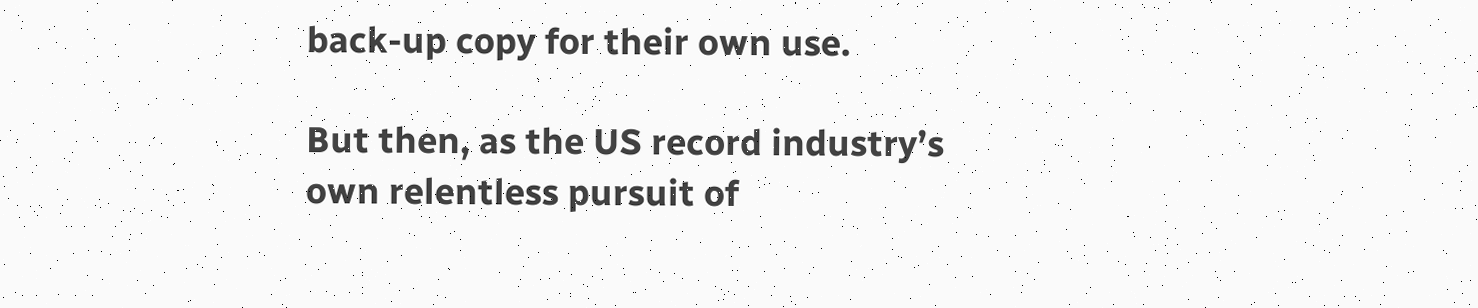back-up copy for their own use.

But then, as the US record industry’s own relentless pursuit of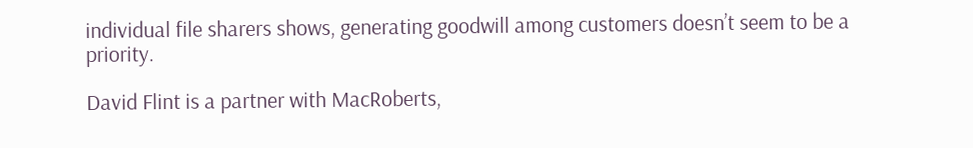individual file sharers shows, generating goodwill among customers doesn’t seem to be a priority.

David Flint is a partner with MacRoberts,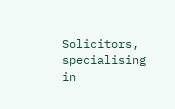Solicitors, specialising in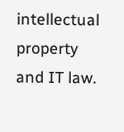intellectual property and IT law.